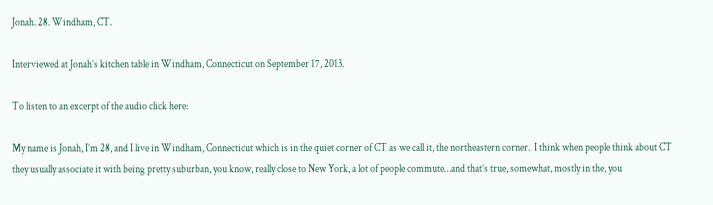Jonah. 28. Windham, CT.

Interviewed at Jonah’s kitchen table in Windham, Connecticut on September 17, 2013.

To listen to an excerpt of the audio click here:

My name is Jonah, I’m 28, and I live in Windham, Connecticut which is in the quiet corner of CT as we call it, the northeastern corner.  I think when people think about CT they usually associate it with being pretty suburban, you know, really close to New York, a lot of people commute…and that’s true, somewhat, mostly in the, you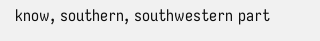know, southern, southwestern part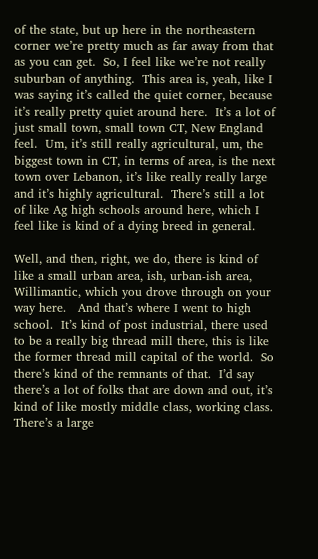of the state, but up here in the northeastern corner we’re pretty much as far away from that as you can get.  So, I feel like we’re not really suburban of anything.  This area is, yeah, like I was saying it’s called the quiet corner, because it’s really pretty quiet around here.  It’s a lot of just small town, small town CT, New England feel.  Um, it’s still really agricultural, um, the biggest town in CT, in terms of area, is the next town over Lebanon, it’s like really really large and it’s highly agricultural.  There’s still a lot of like Ag high schools around here, which I feel like is kind of a dying breed in general.

Well, and then, right, we do, there is kind of like a small urban area, ish, urban-ish area, Willimantic, which you drove through on your way here.   And that’s where I went to high school.  It’s kind of post industrial, there used to be a really big thread mill there, this is like the former thread mill capital of the world.  So there’s kind of the remnants of that.  I’d say there’s a lot of folks that are down and out, it’s kind of like mostly middle class, working class.  There’s a large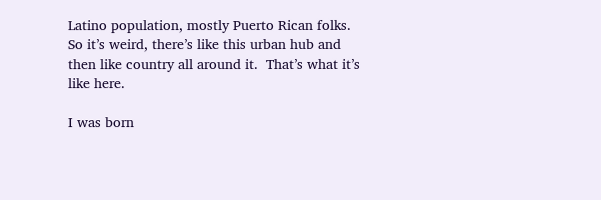Latino population, mostly Puerto Rican folks.  So it’s weird, there’s like this urban hub and then like country all around it.  That’s what it’s like here.

I was born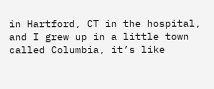in Hartford, CT in the hospital, and I grew up in a little town called Columbia, it’s like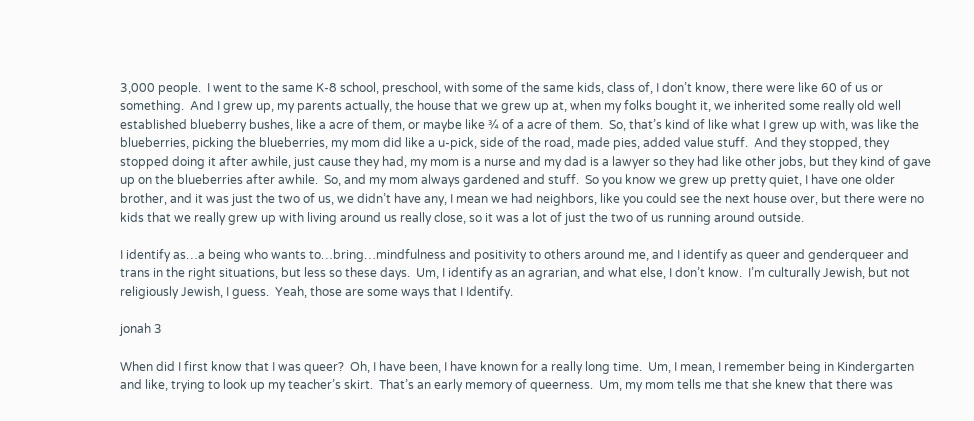3,000 people.  I went to the same K-8 school, preschool, with some of the same kids, class of, I don’t know, there were like 60 of us or something.  And I grew up, my parents actually, the house that we grew up at, when my folks bought it, we inherited some really old well established blueberry bushes, like a acre of them, or maybe like ¾ of a acre of them.  So, that’s kind of like what I grew up with, was like the blueberries, picking the blueberries, my mom did like a u-pick, side of the road, made pies, added value stuff.  And they stopped, they stopped doing it after awhile, just cause they had, my mom is a nurse and my dad is a lawyer so they had like other jobs, but they kind of gave up on the blueberries after awhile.  So, and my mom always gardened and stuff.  So you know we grew up pretty quiet, I have one older brother, and it was just the two of us, we didn’t have any, I mean we had neighbors, like you could see the next house over, but there were no kids that we really grew up with living around us really close, so it was a lot of just the two of us running around outside.

I identify as…a being who wants to…bring…mindfulness and positivity to others around me, and I identify as queer and genderqueer and trans in the right situations, but less so these days.  Um, I identify as an agrarian, and what else, I don’t know.  I’m culturally Jewish, but not religiously Jewish, I guess.  Yeah, those are some ways that I Identify.

jonah 3

When did I first know that I was queer?  Oh, I have been, I have known for a really long time.  Um, I mean, I remember being in Kindergarten and like, trying to look up my teacher’s skirt.  That’s an early memory of queerness.  Um, my mom tells me that she knew that there was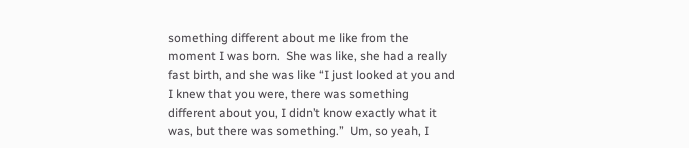something different about me like from the moment I was born.  She was like, she had a really fast birth, and she was like “I just looked at you and I knew that you were, there was something different about you, I didn’t know exactly what it was, but there was something.”  Um, so yeah, I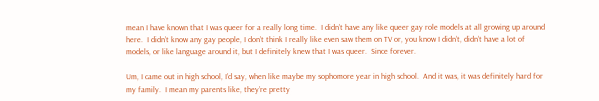mean I have known that I was queer for a really long time.  I didn’t have any like queer gay role models at all growing up around here.  I didn’t know any gay people, I don’t think I really like even saw them on TV or, you know I didn’t, didn’t have a lot of models, or like language around it, but I definitely knew that I was queer.  Since forever.

Um, I came out in high school, I’d say, when like maybe my sophomore year in high school.  And it was, it was definitely hard for my family.  I mean my parents like, they’re pretty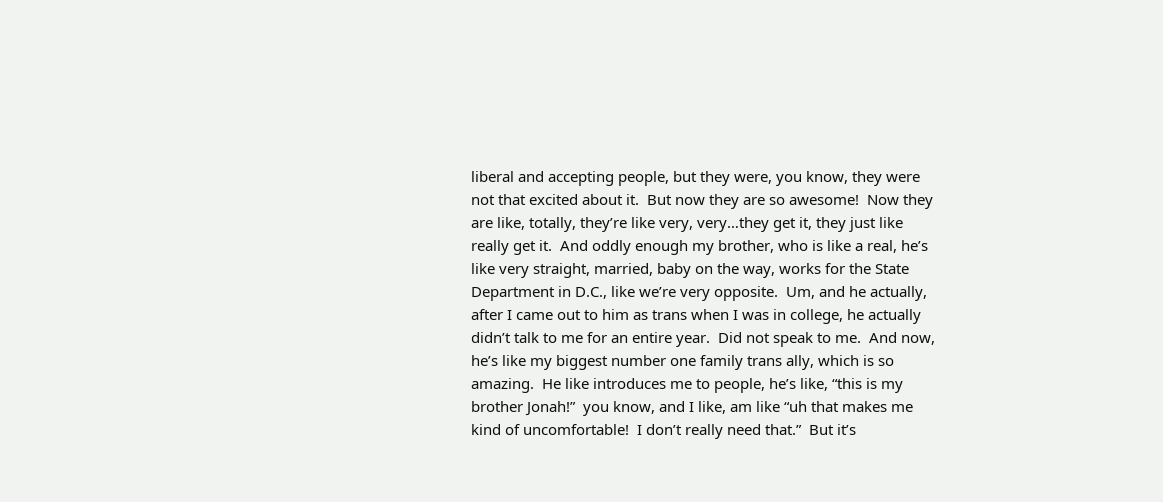liberal and accepting people, but they were, you know, they were not that excited about it.  But now they are so awesome!  Now they are like, totally, they’re like very, very…they get it, they just like really get it.  And oddly enough my brother, who is like a real, he’s like very straight, married, baby on the way, works for the State Department in D.C., like we’re very opposite.  Um, and he actually, after I came out to him as trans when I was in college, he actually didn’t talk to me for an entire year.  Did not speak to me.  And now, he’s like my biggest number one family trans ally, which is so amazing.  He like introduces me to people, he’s like, “this is my brother Jonah!”  you know, and I like, am like “uh that makes me kind of uncomfortable!  I don’t really need that.”  But it’s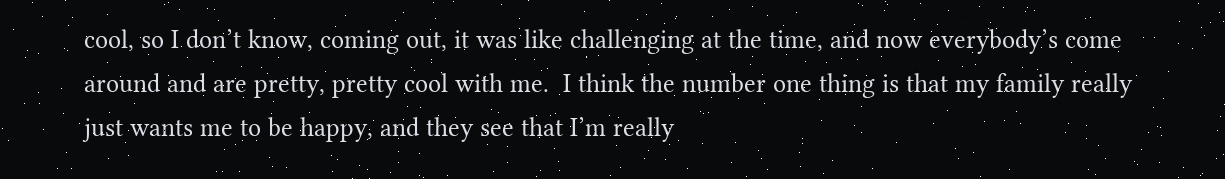cool, so I don’t know, coming out, it was like challenging at the time, and now everybody’s come around and are pretty, pretty cool with me.  I think the number one thing is that my family really just wants me to be happy, and they see that I’m really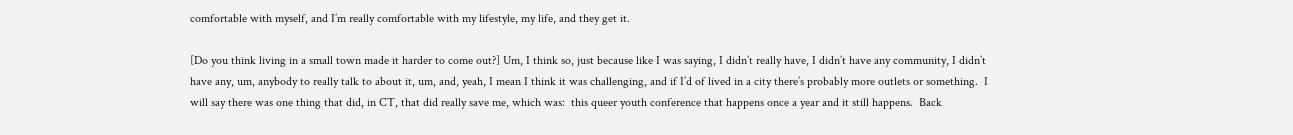comfortable with myself, and I’m really comfortable with my lifestyle, my life, and they get it.

[Do you think living in a small town made it harder to come out?] Um, I think so, just because like I was saying, I didn’t really have, I didn’t have any community, I didn’t have any, um, anybody to really talk to about it, um, and, yeah, I mean I think it was challenging, and if I’d of lived in a city there’s probably more outlets or something.  I will say there was one thing that did, in CT, that did really save me, which was:  this queer youth conference that happens once a year and it still happens.  Back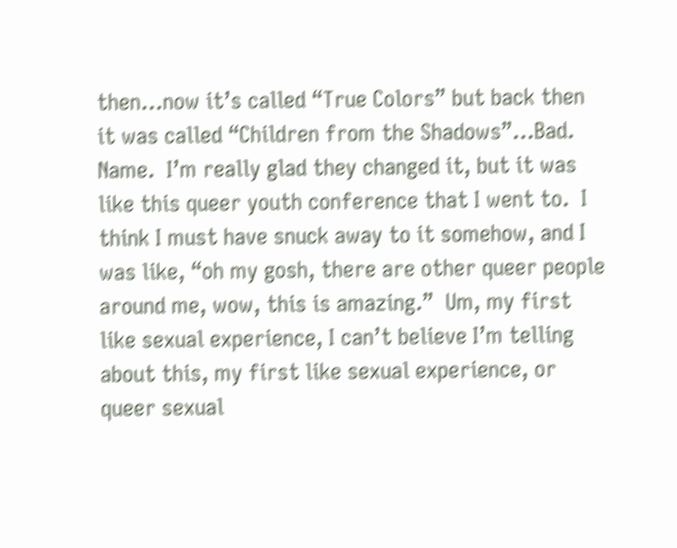then…now it’s called “True Colors” but back then it was called “Children from the Shadows”…Bad. Name.  I’m really glad they changed it, but it was like this queer youth conference that I went to.  I think I must have snuck away to it somehow, and I was like, “oh my gosh, there are other queer people around me, wow, this is amazing.”  Um, my first like sexual experience, I can’t believe I’m telling about this, my first like sexual experience, or queer sexual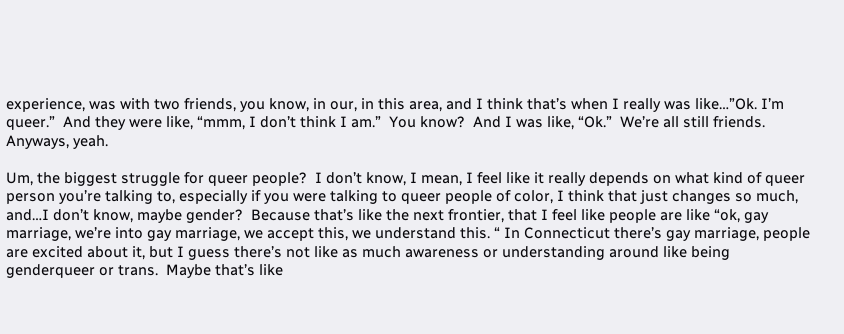experience, was with two friends, you know, in our, in this area, and I think that’s when I really was like…”Ok. I’m queer.”  And they were like, “mmm, I don’t think I am.”  You know?  And I was like, “Ok.”  We’re all still friends.  Anyways, yeah.

Um, the biggest struggle for queer people?  I don’t know, I mean, I feel like it really depends on what kind of queer person you’re talking to, especially if you were talking to queer people of color, I think that just changes so much, and…I don’t know, maybe gender?  Because that’s like the next frontier, that I feel like people are like “ok, gay marriage, we’re into gay marriage, we accept this, we understand this. “ In Connecticut there’s gay marriage, people are excited about it, but I guess there’s not like as much awareness or understanding around like being genderqueer or trans.  Maybe that’s like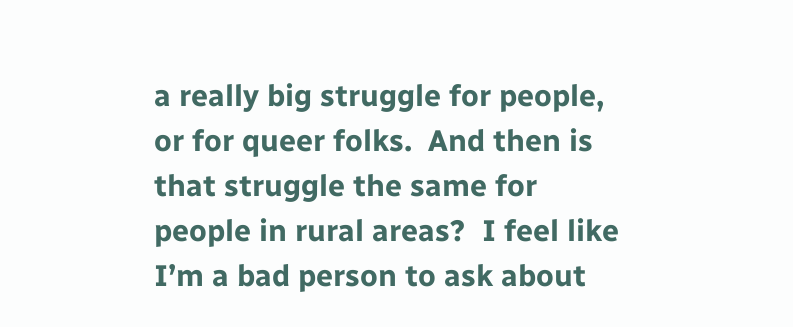a really big struggle for people, or for queer folks.  And then is that struggle the same for people in rural areas?  I feel like I’m a bad person to ask about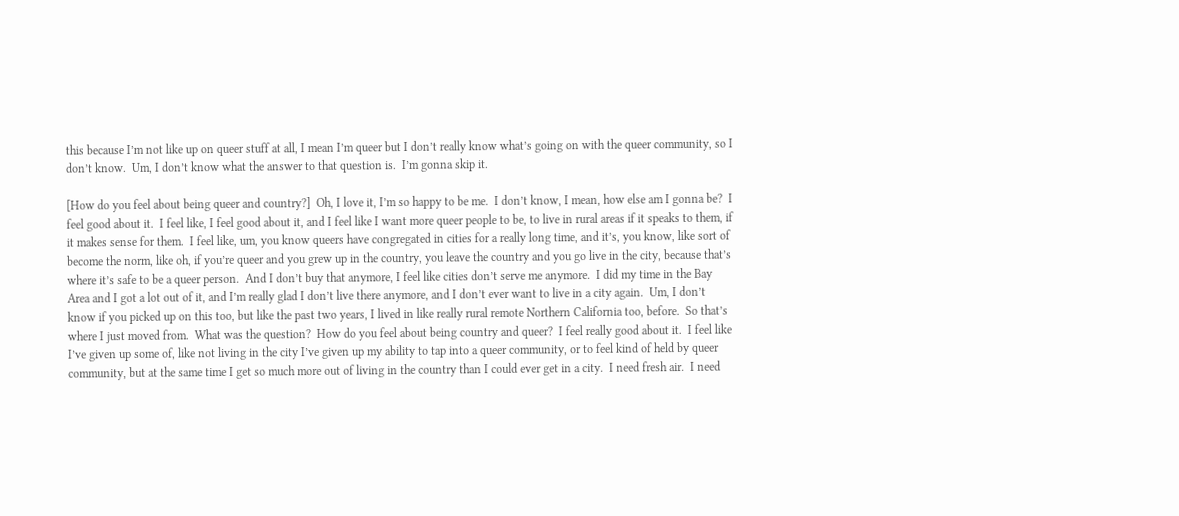this because I’m not like up on queer stuff at all, I mean I’m queer but I don’t really know what’s going on with the queer community, so I don’t know.  Um, I don’t know what the answer to that question is.  I’m gonna skip it.

[How do you feel about being queer and country?]  Oh, I love it, I’m so happy to be me.  I don’t know, I mean, how else am I gonna be?  I feel good about it.  I feel like, I feel good about it, and I feel like I want more queer people to be, to live in rural areas if it speaks to them, if it makes sense for them.  I feel like, um, you know queers have congregated in cities for a really long time, and it’s, you know, like sort of become the norm, like oh, if you’re queer and you grew up in the country, you leave the country and you go live in the city, because that’s where it’s safe to be a queer person.  And I don’t buy that anymore, I feel like cities don’t serve me anymore.  I did my time in the Bay Area and I got a lot out of it, and I’m really glad I don’t live there anymore, and I don’t ever want to live in a city again.  Um, I don’t know if you picked up on this too, but like the past two years, I lived in like really rural remote Northern California too, before.  So that’s where I just moved from.  What was the question?  How do you feel about being country and queer?  I feel really good about it.  I feel like I’ve given up some of, like not living in the city I’ve given up my ability to tap into a queer community, or to feel kind of held by queer community, but at the same time I get so much more out of living in the country than I could ever get in a city.  I need fresh air.  I need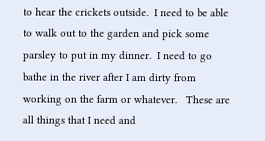to hear the crickets outside.  I need to be able to walk out to the garden and pick some parsley to put in my dinner.  I need to go bathe in the river after I am dirty from working on the farm or whatever.   These are all things that I need and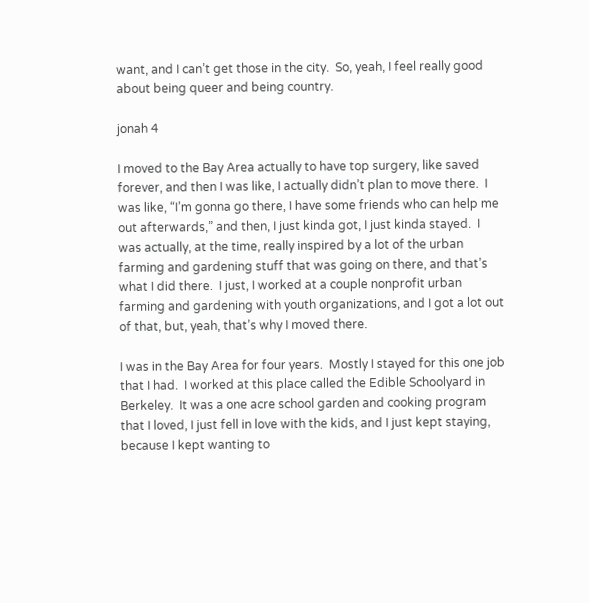want, and I can’t get those in the city.  So, yeah, I feel really good about being queer and being country.

jonah 4

I moved to the Bay Area actually to have top surgery, like saved forever, and then I was like, I actually didn’t plan to move there.  I was like, “I’m gonna go there, I have some friends who can help me out afterwards,” and then, I just kinda got, I just kinda stayed.  I was actually, at the time, really inspired by a lot of the urban farming and gardening stuff that was going on there, and that’s what I did there.  I just, I worked at a couple nonprofit urban farming and gardening with youth organizations, and I got a lot out of that, but, yeah, that’s why I moved there.

I was in the Bay Area for four years.  Mostly I stayed for this one job that I had.  I worked at this place called the Edible Schoolyard in Berkeley.  It was a one acre school garden and cooking program that I loved, I just fell in love with the kids, and I just kept staying, because I kept wanting to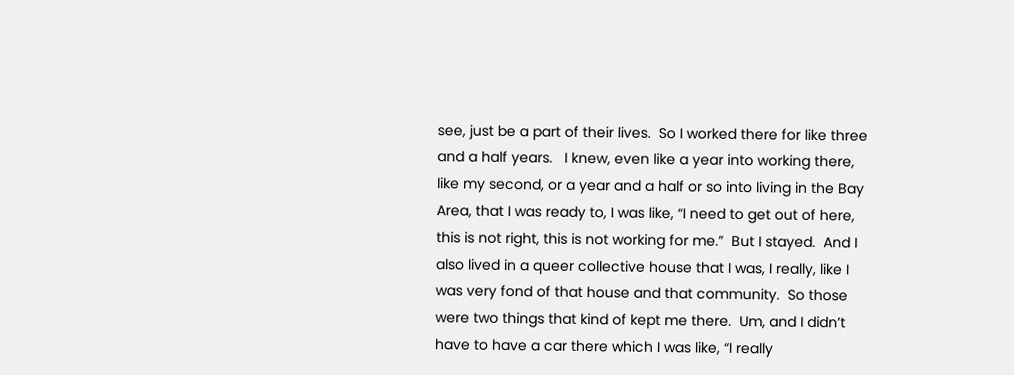see, just be a part of their lives.  So I worked there for like three and a half years.   I knew, even like a year into working there, like my second, or a year and a half or so into living in the Bay Area, that I was ready to, I was like, “I need to get out of here, this is not right, this is not working for me.”  But I stayed.  And I also lived in a queer collective house that I was, I really, like I was very fond of that house and that community.  So those were two things that kind of kept me there.  Um, and I didn’t have to have a car there which I was like, “I really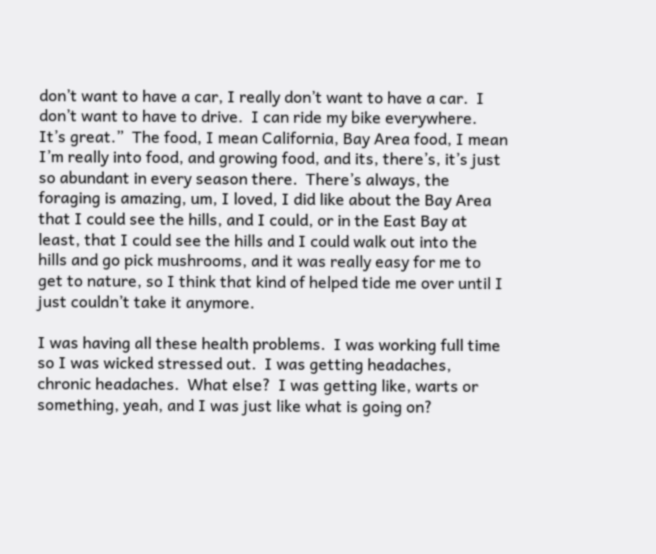don’t want to have a car, I really don’t want to have a car.  I don’t want to have to drive.  I can ride my bike everywhere.  It’s great.”  The food, I mean California, Bay Area food, I mean I’m really into food, and growing food, and its, there’s, it’s just so abundant in every season there.  There’s always, the foraging is amazing, um, I loved, I did like about the Bay Area that I could see the hills, and I could, or in the East Bay at least, that I could see the hills and I could walk out into the hills and go pick mushrooms, and it was really easy for me to get to nature, so I think that kind of helped tide me over until I just couldn’t take it anymore.

I was having all these health problems.  I was working full time so I was wicked stressed out.  I was getting headaches, chronic headaches.  What else?  I was getting like, warts or something, yeah, and I was just like what is going on?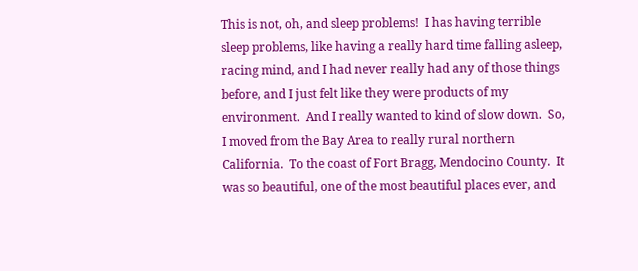This is not, oh, and sleep problems!  I has having terrible sleep problems, like having a really hard time falling asleep, racing mind, and I had never really had any of those things before, and I just felt like they were products of my environment.  And I really wanted to kind of slow down.  So, I moved from the Bay Area to really rural northern California.  To the coast of Fort Bragg, Mendocino County.  It was so beautiful, one of the most beautiful places ever, and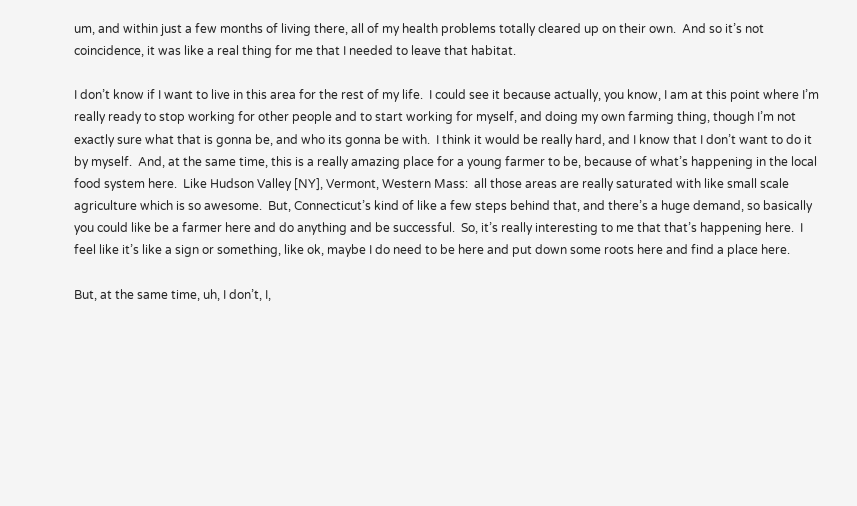um, and within just a few months of living there, all of my health problems totally cleared up on their own.  And so it’s not coincidence, it was like a real thing for me that I needed to leave that habitat.

I don’t know if I want to live in this area for the rest of my life.  I could see it because actually, you know, I am at this point where I’m really ready to stop working for other people and to start working for myself, and doing my own farming thing, though I’m not exactly sure what that is gonna be, and who its gonna be with.  I think it would be really hard, and I know that I don’t want to do it by myself.  And, at the same time, this is a really amazing place for a young farmer to be, because of what’s happening in the local food system here.  Like Hudson Valley [NY], Vermont, Western Mass:  all those areas are really saturated with like small scale agriculture which is so awesome.  But, Connecticut’s kind of like a few steps behind that, and there’s a huge demand, so basically you could like be a farmer here and do anything and be successful.  So, it’s really interesting to me that that’s happening here.  I feel like it’s like a sign or something, like ok, maybe I do need to be here and put down some roots here and find a place here.

But, at the same time, uh, I don’t, I,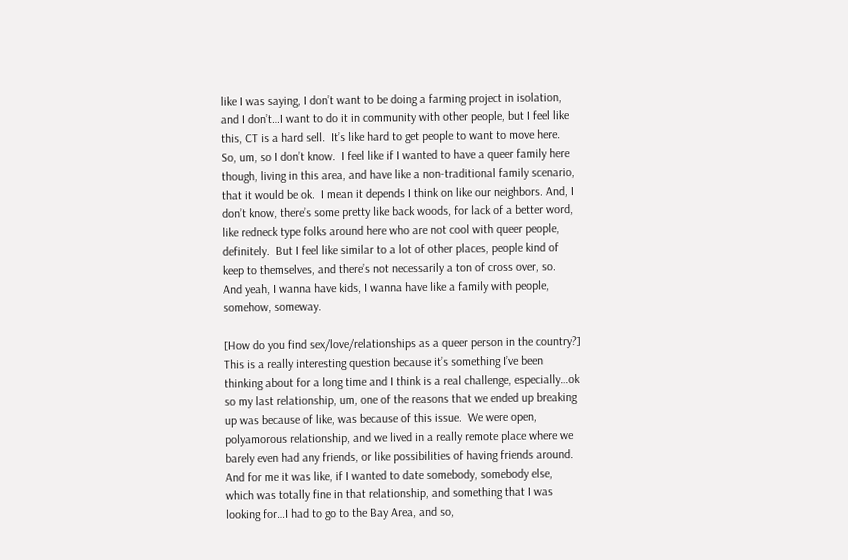like I was saying, I don’t want to be doing a farming project in isolation, and I don’t…I want to do it in community with other people, but I feel like this, CT is a hard sell.  It’s like hard to get people to want to move here.  So, um, so I don’t know.  I feel like if I wanted to have a queer family here though, living in this area, and have like a non-traditional family scenario, that it would be ok.  I mean it depends I think on like our neighbors. And, I don’t know, there’s some pretty like back woods, for lack of a better word, like redneck type folks around here who are not cool with queer people, definitely.  But I feel like similar to a lot of other places, people kind of keep to themselves, and there’s not necessarily a ton of cross over, so.  And yeah, I wanna have kids, I wanna have like a family with people, somehow, someway.

[How do you find sex/love/relationships as a queer person in the country?] This is a really interesting question because it’s something I’ve been thinking about for a long time and I think is a real challenge, especially…ok so my last relationship, um, one of the reasons that we ended up breaking up was because of like, was because of this issue.  We were open, polyamorous relationship, and we lived in a really remote place where we barely even had any friends, or like possibilities of having friends around.  And for me it was like, if I wanted to date somebody, somebody else, which was totally fine in that relationship, and something that I was looking for…I had to go to the Bay Area, and so,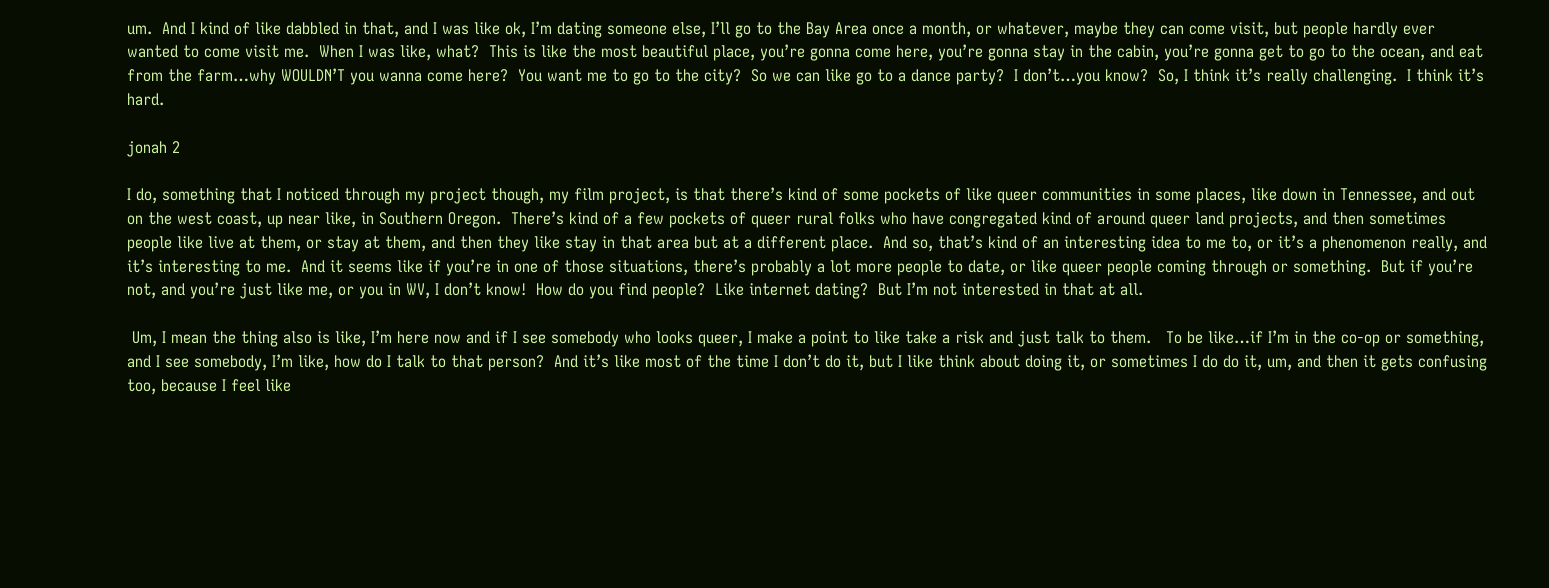um.  And I kind of like dabbled in that, and I was like ok, I’m dating someone else, I’ll go to the Bay Area once a month, or whatever, maybe they can come visit, but people hardly ever wanted to come visit me.  When I was like, what?  This is like the most beautiful place, you’re gonna come here, you’re gonna stay in the cabin, you’re gonna get to go to the ocean, and eat from the farm…why WOULDN’T you wanna come here?  You want me to go to the city?  So we can like go to a dance party?  I don’t…you know?  So, I think it’s really challenging.  I think it’s hard.

jonah 2

I do, something that I noticed through my project though, my film project, is that there’s kind of some pockets of like queer communities in some places, like down in Tennessee, and out on the west coast, up near like, in Southern Oregon.  There’s kind of a few pockets of queer rural folks who have congregated kind of around queer land projects, and then sometimes people like live at them, or stay at them, and then they like stay in that area but at a different place.  And so, that’s kind of an interesting idea to me to, or it’s a phenomenon really, and it’s interesting to me.  And it seems like if you’re in one of those situations, there’s probably a lot more people to date, or like queer people coming through or something.  But if you’re not, and you’re just like me, or you in WV, I don’t know!  How do you find people?  Like internet dating?  But I’m not interested in that at all.

 Um, I mean the thing also is like, I’m here now and if I see somebody who looks queer, I make a point to like take a risk and just talk to them.   To be like…if I’m in the co-op or something, and I see somebody, I’m like, how do I talk to that person?  And it’s like most of the time I don’t do it, but I like think about doing it, or sometimes I do do it, um, and then it gets confusing too, because I feel like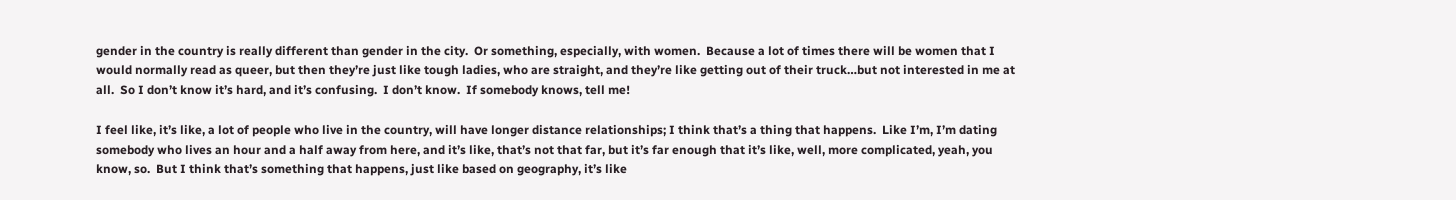gender in the country is really different than gender in the city.  Or something, especially, with women.  Because a lot of times there will be women that I would normally read as queer, but then they’re just like tough ladies, who are straight, and they’re like getting out of their truck…but not interested in me at all.  So I don’t know it’s hard, and it’s confusing.  I don’t know.  If somebody knows, tell me!

I feel like, it’s like, a lot of people who live in the country, will have longer distance relationships; I think that’s a thing that happens.  Like I’m, I’m dating somebody who lives an hour and a half away from here, and it’s like, that’s not that far, but it’s far enough that it’s like, well, more complicated, yeah, you know, so.  But I think that’s something that happens, just like based on geography, it’s like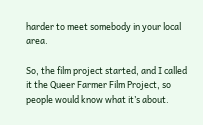harder to meet somebody in your local area.

So, the film project started, and I called it the Queer Farmer Film Project, so people would know what it’s about.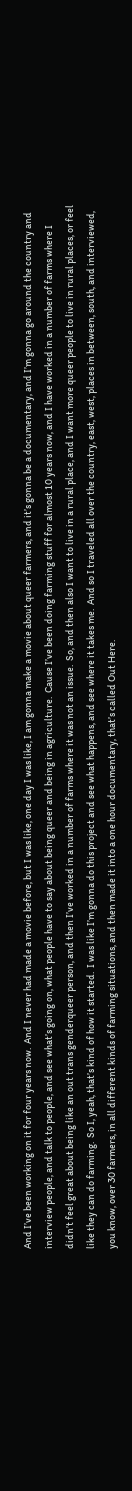And I’ve been working on it for four years now.  And I never had made a movie before, but I was like, one day I was like, I am gonna make a movie about queer farmers, and it’s gonna be a documentary, and I’m gonna go around the country and interview people, and talk to people, and see what’s going on, what people have to say about being queer and being in agriculture.  Cause I’ve been doing farming stuff for almost 10 years now, and I have worked in a number of farms where I didn’t feel great about being like an out trans genderqueer person, and then I’ve worked in a number of farms where it was not an issue.  So, and then also I want to live in a rural place, and I want more queer people to live in rural places, or feel like they can do farming.  So I, yeah, that’s kind of how it started.  I was like I’m gonna do this project and see what happens, and see where it takes me.  And so I traveled all over the country, east, west, places in between, south, and interviewed, you know, over 30 farmers, in all different kinds of farming situations, and then made it into a one hour documentary, that’s called Out Here.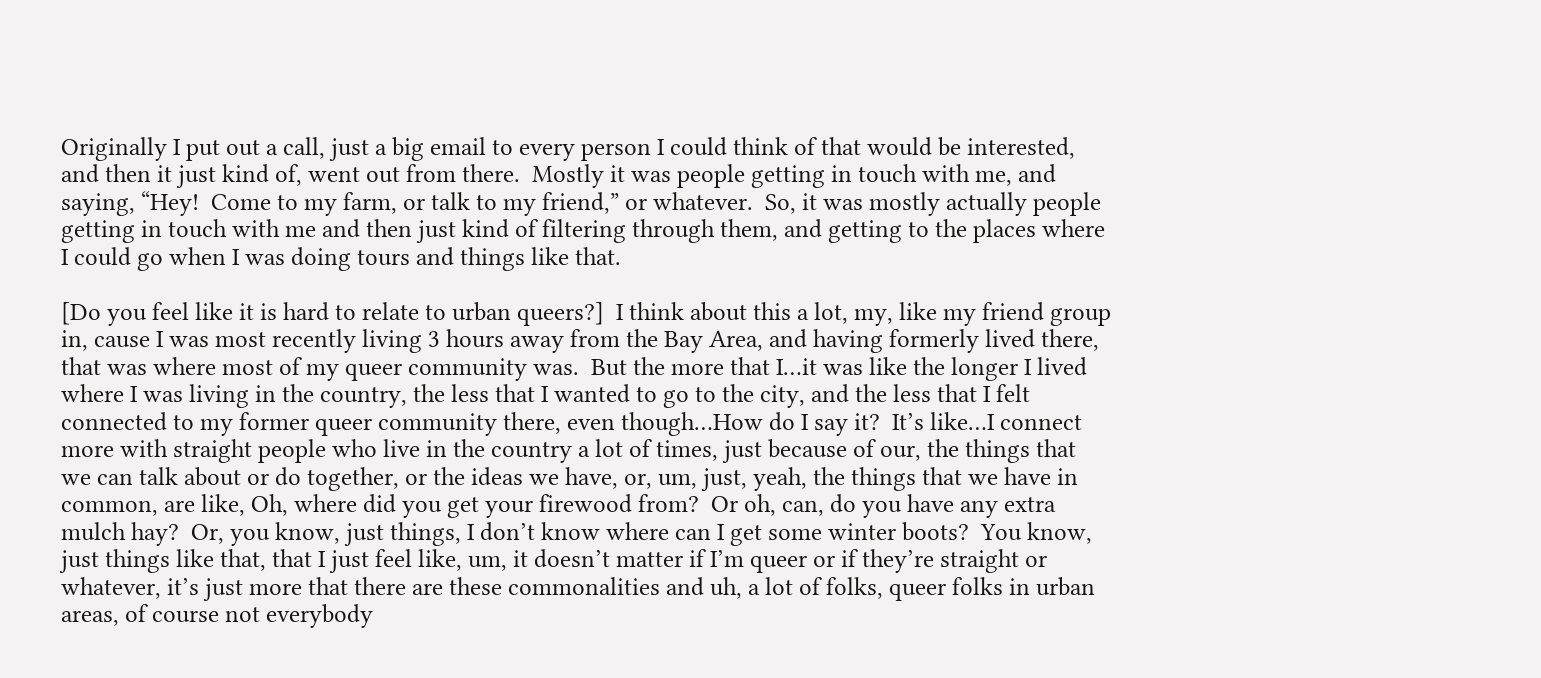Originally I put out a call, just a big email to every person I could think of that would be interested, and then it just kind of, went out from there.  Mostly it was people getting in touch with me, and saying, “Hey!  Come to my farm, or talk to my friend,” or whatever.  So, it was mostly actually people getting in touch with me and then just kind of filtering through them, and getting to the places where I could go when I was doing tours and things like that.

[Do you feel like it is hard to relate to urban queers?]  I think about this a lot, my, like my friend group in, cause I was most recently living 3 hours away from the Bay Area, and having formerly lived there, that was where most of my queer community was.  But the more that I…it was like the longer I lived where I was living in the country, the less that I wanted to go to the city, and the less that I felt connected to my former queer community there, even though…How do I say it?  It’s like…I connect more with straight people who live in the country a lot of times, just because of our, the things that we can talk about or do together, or the ideas we have, or, um, just, yeah, the things that we have in common, are like, Oh, where did you get your firewood from?  Or oh, can, do you have any extra mulch hay?  Or, you know, just things, I don’t know where can I get some winter boots?  You know, just things like that, that I just feel like, um, it doesn’t matter if I’m queer or if they’re straight or whatever, it’s just more that there are these commonalities and uh, a lot of folks, queer folks in urban areas, of course not everybody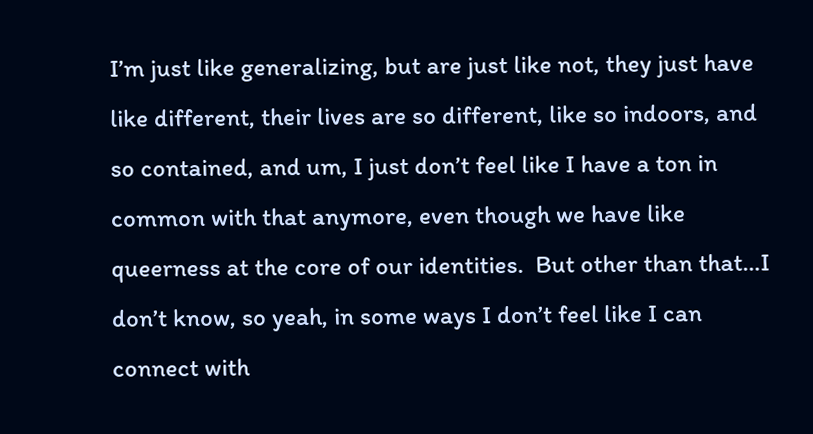I’m just like generalizing, but are just like not, they just have like different, their lives are so different, like so indoors, and so contained, and um, I just don’t feel like I have a ton in common with that anymore, even though we have like queerness at the core of our identities.  But other than that…I don’t know, so yeah, in some ways I don’t feel like I can connect with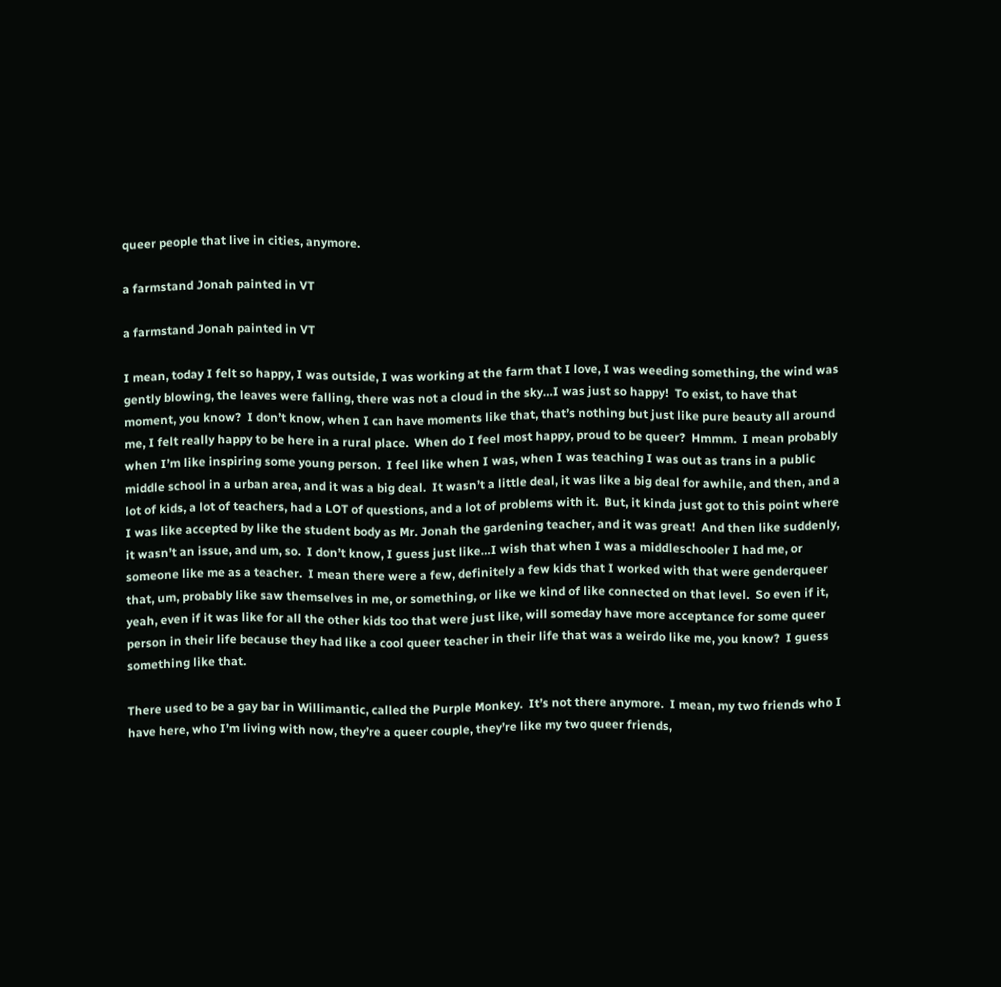queer people that live in cities, anymore.

a farmstand Jonah painted in VT

a farmstand Jonah painted in VT

I mean, today I felt so happy, I was outside, I was working at the farm that I love, I was weeding something, the wind was gently blowing, the leaves were falling, there was not a cloud in the sky…I was just so happy!  To exist, to have that moment, you know?  I don’t know, when I can have moments like that, that’s nothing but just like pure beauty all around me, I felt really happy to be here in a rural place.  When do I feel most happy, proud to be queer?  Hmmm.  I mean probably when I’m like inspiring some young person.  I feel like when I was, when I was teaching I was out as trans in a public middle school in a urban area, and it was a big deal.  It wasn’t a little deal, it was like a big deal for awhile, and then, and a lot of kids, a lot of teachers, had a LOT of questions, and a lot of problems with it.  But, it kinda just got to this point where I was like accepted by like the student body as Mr. Jonah the gardening teacher, and it was great!  And then like suddenly, it wasn’t an issue, and um, so.  I don’t know, I guess just like…I wish that when I was a middleschooler I had me, or someone like me as a teacher.  I mean there were a few, definitely a few kids that I worked with that were genderqueer that, um, probably like saw themselves in me, or something, or like we kind of like connected on that level.  So even if it, yeah, even if it was like for all the other kids too that were just like, will someday have more acceptance for some queer person in their life because they had like a cool queer teacher in their life that was a weirdo like me, you know?  I guess something like that.

There used to be a gay bar in Willimantic, called the Purple Monkey.  It’s not there anymore.  I mean, my two friends who I have here, who I’m living with now, they’re a queer couple, they’re like my two queer friends,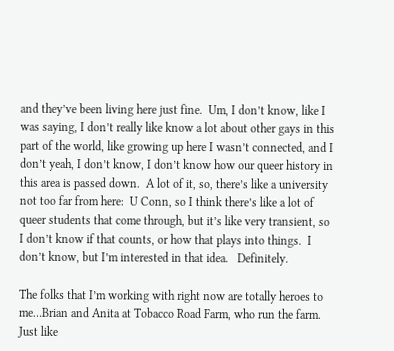and they’ve been living here just fine.  Um, I don’t know, like I was saying, I don’t really like know a lot about other gays in this part of the world, like growing up here I wasn’t connected, and I don’t yeah, I don’t know, I don’t know how our queer history in this area is passed down.  A lot of it, so, there’s like a university not too far from here:  U Conn, so I think there’s like a lot of queer students that come through, but it’s like very transient, so I don’t know if that counts, or how that plays into things.  I don’t know, but I’m interested in that idea.   Definitely.

The folks that I’m working with right now are totally heroes to me…Brian and Anita at Tobacco Road Farm, who run the farm.  Just like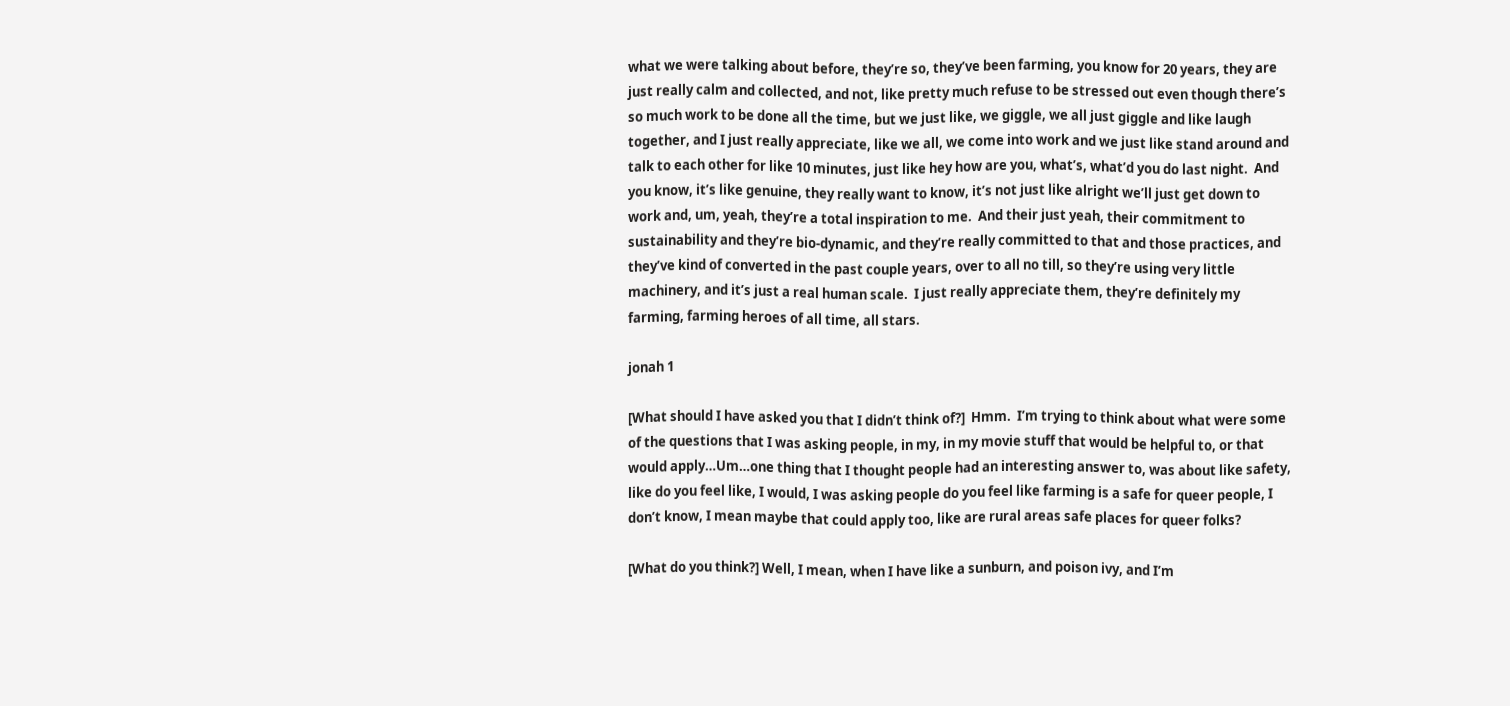what we were talking about before, they’re so, they’ve been farming, you know for 20 years, they are just really calm and collected, and not, like pretty much refuse to be stressed out even though there’s so much work to be done all the time, but we just like, we giggle, we all just giggle and like laugh together, and I just really appreciate, like we all, we come into work and we just like stand around and talk to each other for like 10 minutes, just like hey how are you, what’s, what’d you do last night.  And you know, it’s like genuine, they really want to know, it’s not just like alright we’ll just get down to work and, um, yeah, they’re a total inspiration to me.  And their just yeah, their commitment to sustainability and they’re bio-dynamic, and they’re really committed to that and those practices, and they’ve kind of converted in the past couple years, over to all no till, so they’re using very little machinery, and it’s just a real human scale.  I just really appreciate them, they’re definitely my farming, farming heroes of all time, all stars.

jonah 1

[What should I have asked you that I didn’t think of?]  Hmm.  I’m trying to think about what were some of the questions that I was asking people, in my, in my movie stuff that would be helpful to, or that would apply…Um…one thing that I thought people had an interesting answer to, was about like safety, like do you feel like, I would, I was asking people do you feel like farming is a safe for queer people, I don’t know, I mean maybe that could apply too, like are rural areas safe places for queer folks?

[What do you think?] Well, I mean, when I have like a sunburn, and poison ivy, and I’m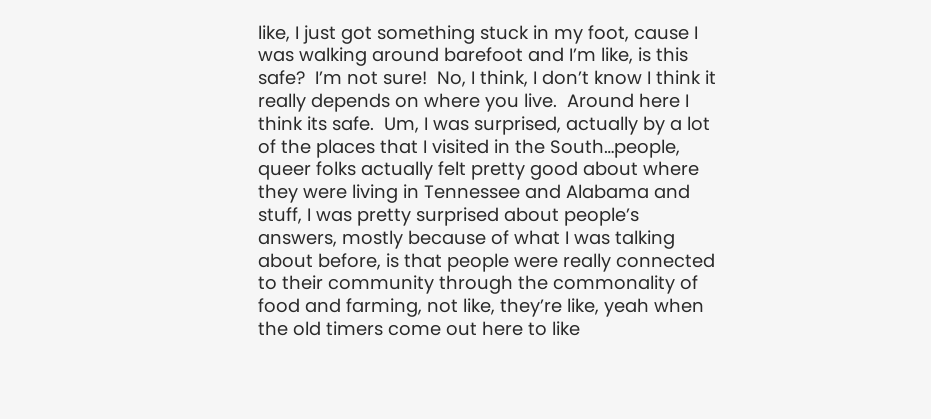like, I just got something stuck in my foot, cause I was walking around barefoot and I’m like, is this safe?  I’m not sure!  No, I think, I don’t know I think it really depends on where you live.  Around here I think its safe.  Um, I was surprised, actually by a lot of the places that I visited in the South…people, queer folks actually felt pretty good about where they were living in Tennessee and Alabama and stuff, I was pretty surprised about people’s answers, mostly because of what I was talking about before, is that people were really connected to their community through the commonality of food and farming, not like, they’re like, yeah when the old timers come out here to like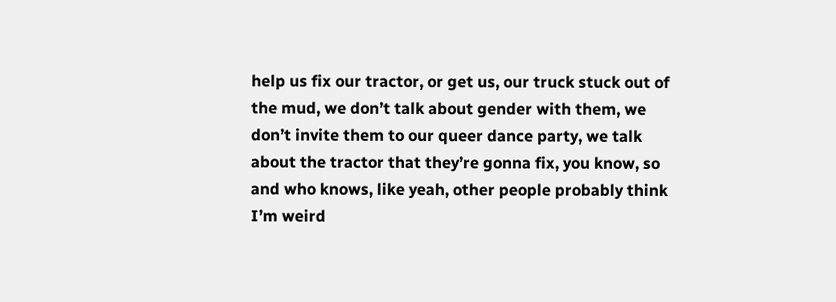help us fix our tractor, or get us, our truck stuck out of the mud, we don’t talk about gender with them, we don’t invite them to our queer dance party, we talk about the tractor that they’re gonna fix, you know, so and who knows, like yeah, other people probably think I’m weird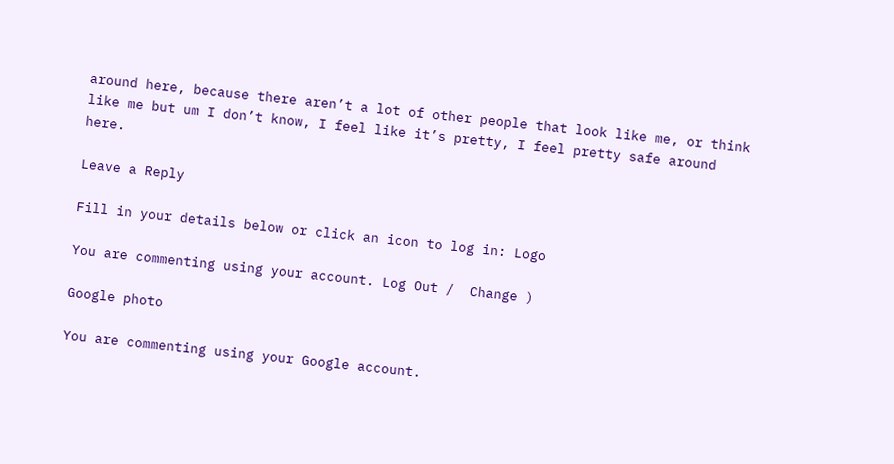around here, because there aren’t a lot of other people that look like me, or think like me but um I don’t know, I feel like it’s pretty, I feel pretty safe around here.

Leave a Reply

Fill in your details below or click an icon to log in: Logo

You are commenting using your account. Log Out /  Change )

Google photo

You are commenting using your Google account.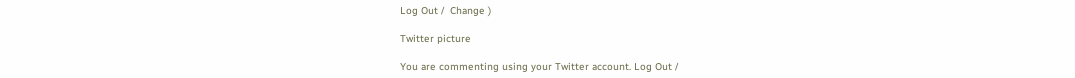Log Out /  Change )

Twitter picture

You are commenting using your Twitter account. Log Out /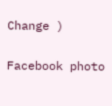Change )

Facebook photo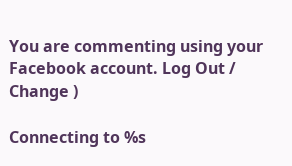You are commenting using your Facebook account. Log Out /  Change )

Connecting to %s